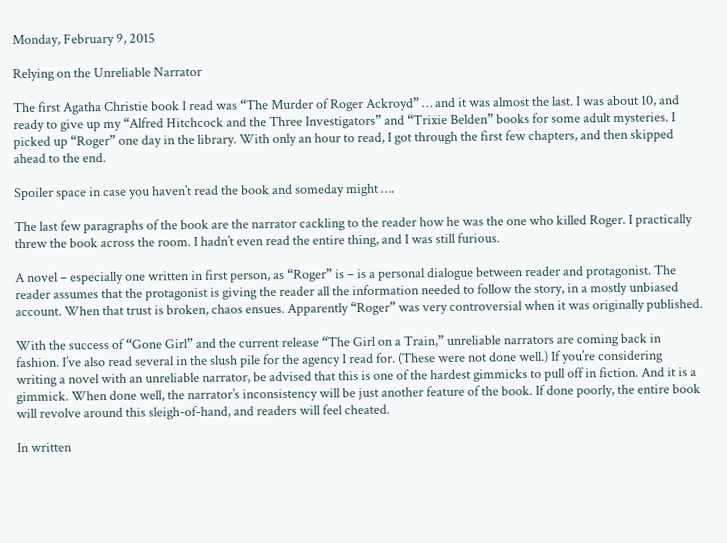Monday, February 9, 2015

Relying on the Unreliable Narrator

The first Agatha Christie book I read was “The Murder of Roger Ackroyd” … and it was almost the last. I was about 10, and ready to give up my “Alfred Hitchcock and the Three Investigators” and “Trixie Belden” books for some adult mysteries. I picked up “Roger” one day in the library. With only an hour to read, I got through the first few chapters, and then skipped ahead to the end.

Spoiler space in case you haven’t read the book and someday might ….

The last few paragraphs of the book are the narrator cackling to the reader how he was the one who killed Roger. I practically threw the book across the room. I hadn’t even read the entire thing, and I was still furious.

A novel – especially one written in first person, as “Roger” is – is a personal dialogue between reader and protagonist. The reader assumes that the protagonist is giving the reader all the information needed to follow the story, in a mostly unbiased account. When that trust is broken, chaos ensues. Apparently “Roger” was very controversial when it was originally published.

With the success of “Gone Girl” and the current release “The Girl on a Train,” unreliable narrators are coming back in fashion. I’ve also read several in the slush pile for the agency I read for. (These were not done well.) If you’re considering writing a novel with an unreliable narrator, be advised that this is one of the hardest gimmicks to pull off in fiction. And it is a gimmick. When done well, the narrator’s inconsistency will be just another feature of the book. If done poorly, the entire book will revolve around this sleigh-of-hand, and readers will feel cheated.

In written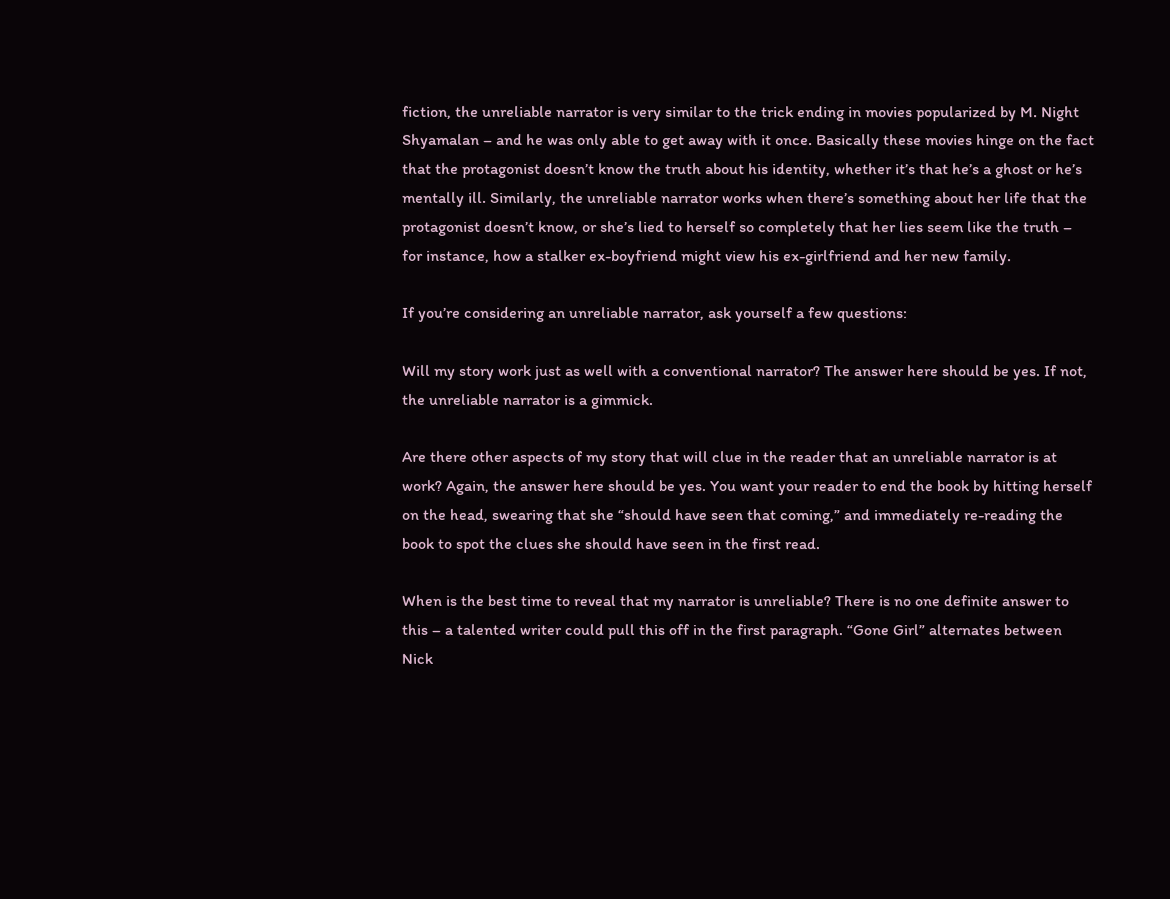fiction, the unreliable narrator is very similar to the trick ending in movies popularized by M. Night Shyamalan – and he was only able to get away with it once. Basically these movies hinge on the fact that the protagonist doesn’t know the truth about his identity, whether it’s that he’s a ghost or he’s mentally ill. Similarly, the unreliable narrator works when there’s something about her life that the protagonist doesn’t know, or she’s lied to herself so completely that her lies seem like the truth – for instance, how a stalker ex-boyfriend might view his ex-girlfriend and her new family.

If you’re considering an unreliable narrator, ask yourself a few questions:

Will my story work just as well with a conventional narrator? The answer here should be yes. If not, the unreliable narrator is a gimmick.

Are there other aspects of my story that will clue in the reader that an unreliable narrator is at work? Again, the answer here should be yes. You want your reader to end the book by hitting herself on the head, swearing that she “should have seen that coming,” and immediately re-reading the book to spot the clues she should have seen in the first read.

When is the best time to reveal that my narrator is unreliable? There is no one definite answer to this – a talented writer could pull this off in the first paragraph. “Gone Girl” alternates between Nick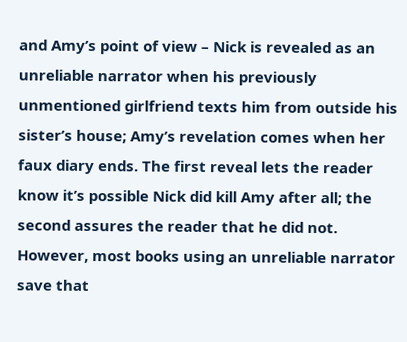and Amy’s point of view – Nick is revealed as an unreliable narrator when his previously unmentioned girlfriend texts him from outside his sister’s house; Amy’s revelation comes when her faux diary ends. The first reveal lets the reader know it’s possible Nick did kill Amy after all; the second assures the reader that he did not. However, most books using an unreliable narrator save that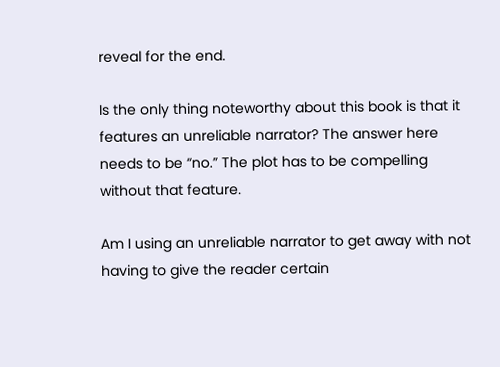reveal for the end.

Is the only thing noteworthy about this book is that it features an unreliable narrator? The answer here needs to be “no.” The plot has to be compelling without that feature.

Am I using an unreliable narrator to get away with not having to give the reader certain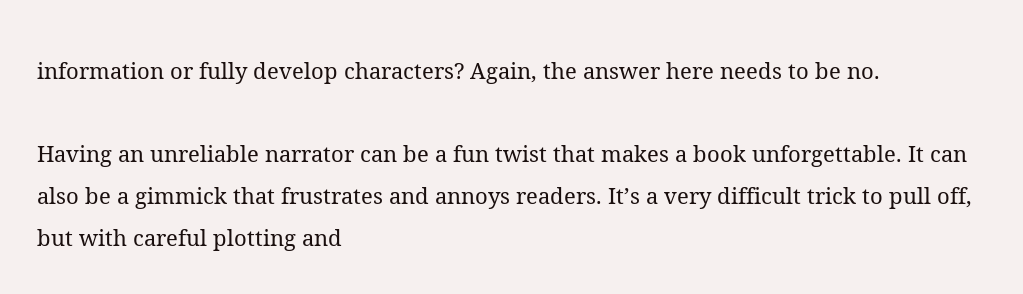information or fully develop characters? Again, the answer here needs to be no.

Having an unreliable narrator can be a fun twist that makes a book unforgettable. It can also be a gimmick that frustrates and annoys readers. It’s a very difficult trick to pull off, but with careful plotting and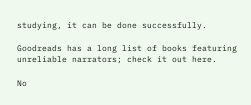studying, it can be done successfully.

Goodreads has a long list of books featuring unreliable narrators; check it out here.

No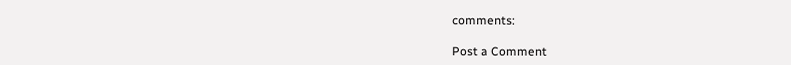comments:

Post a Comment